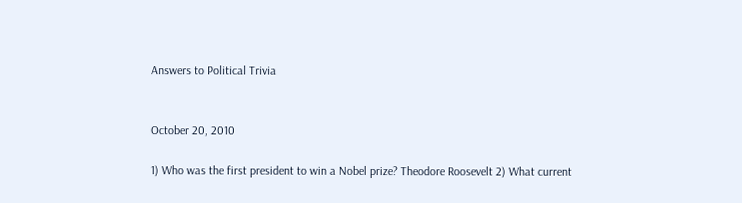Answers to Political Trivia


October 20, 2010

1) Who was the first president to win a Nobel prize? Theodore Roosevelt 2) What current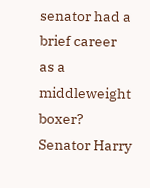senator had a brief career as a middleweight boxer? Senator Harry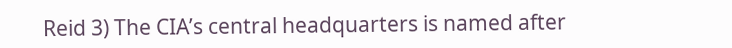Reid 3) The CIA’s central headquarters is named after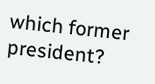which former president?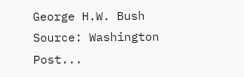George H.W. Bush Source: Washington Post...